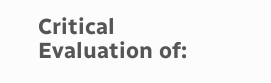Critical Evaluation of: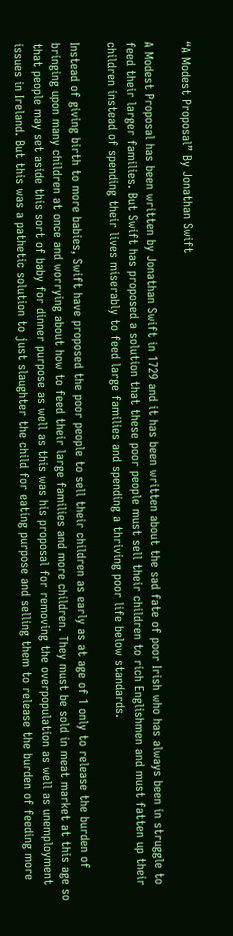“A Modest Proposal” By Jonathan Swift

A Modest Proposal has been written by Jonathan Swift in 1729 and it has been written about the sad fate of poor Irish who has always been in struggle to feed their larger families. But Swift has proposed a solution that these poor people must sell their children to rich Englishmen and must fatten up their children instead of spending their lives miserably to feed large families and spending a thriving poor life below standards.

Instead of giving birth to more babies, Swift have proposed the poor people to sell their children as early as at age of 1 only to release the burden of bringing upon many children at once and worrying about how to feed their large families and more children. They must be sold in meat market at this age so that people may set aside this sort of baby for dinner purpose as well as this was his proposal for removing the overpopulation as well as unemployment issues in Ireland. But this was a pathetic solution to just slaughter the child for eating purpose and selling them to release the burden of feeding more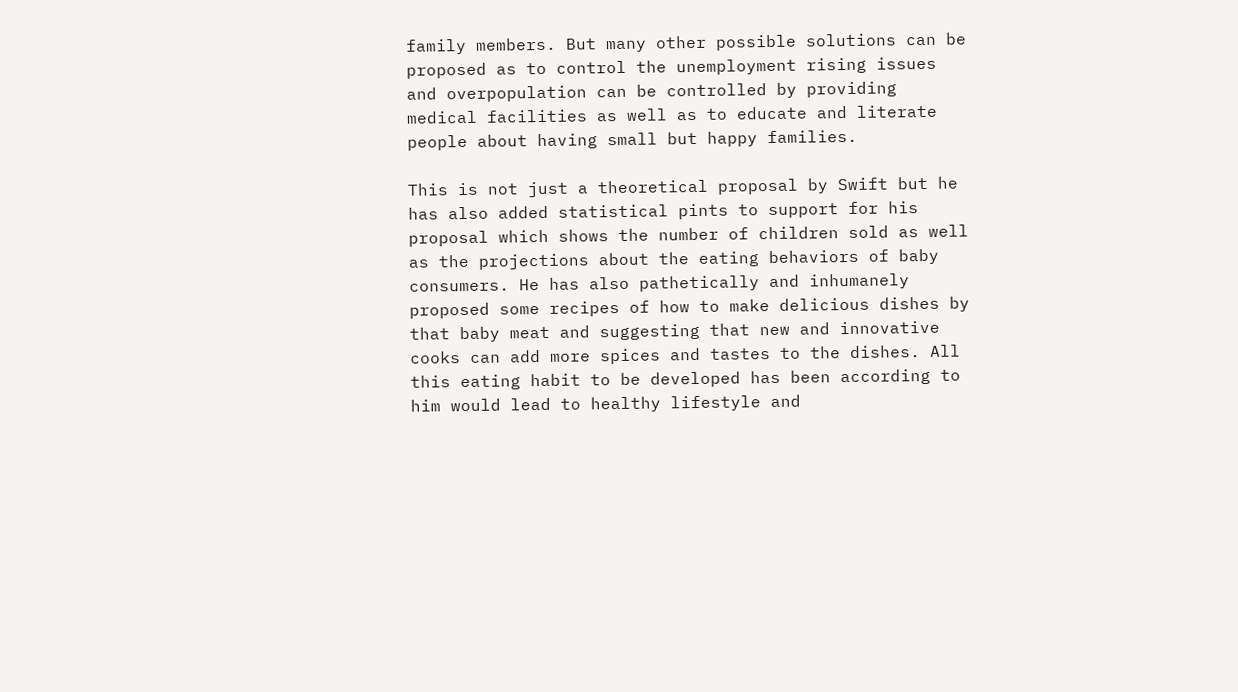family members. But many other possible solutions can be proposed as to control the unemployment rising issues and overpopulation can be controlled by providing medical facilities as well as to educate and literate people about having small but happy families.

This is not just a theoretical proposal by Swift but he has also added statistical pints to support for his proposal which shows the number of children sold as well as the projections about the eating behaviors of baby consumers. He has also pathetically and inhumanely proposed some recipes of how to make delicious dishes by that baby meat and suggesting that new and innovative cooks can add more spices and tastes to the dishes. All this eating habit to be developed has been according to him would lead to healthy lifestyle and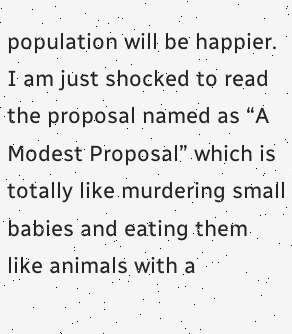population will be happier. I am just shocked to read the proposal named as “A Modest Proposal” which is totally like murdering small babies and eating them like animals with a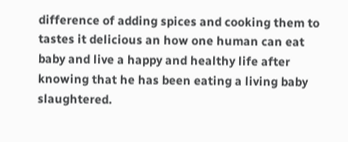difference of adding spices and cooking them to tastes it delicious an how one human can eat baby and live a happy and healthy life after knowing that he has been eating a living baby slaughtered.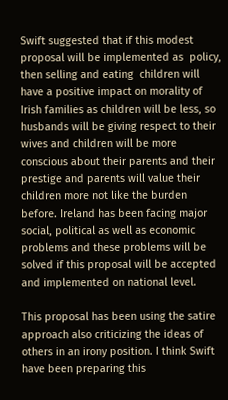Swift suggested that if this modest proposal will be implemented as  policy, then selling and eating  children will have a positive impact on morality of Irish families as children will be less, so husbands will be giving respect to their wives and children will be more conscious about their parents and their prestige and parents will value their children more not like the burden before. Ireland has been facing major social, political as well as economic problems and these problems will be solved if this proposal will be accepted and implemented on national level.

This proposal has been using the satire approach also criticizing the ideas of others in an irony position. I think Swift have been preparing this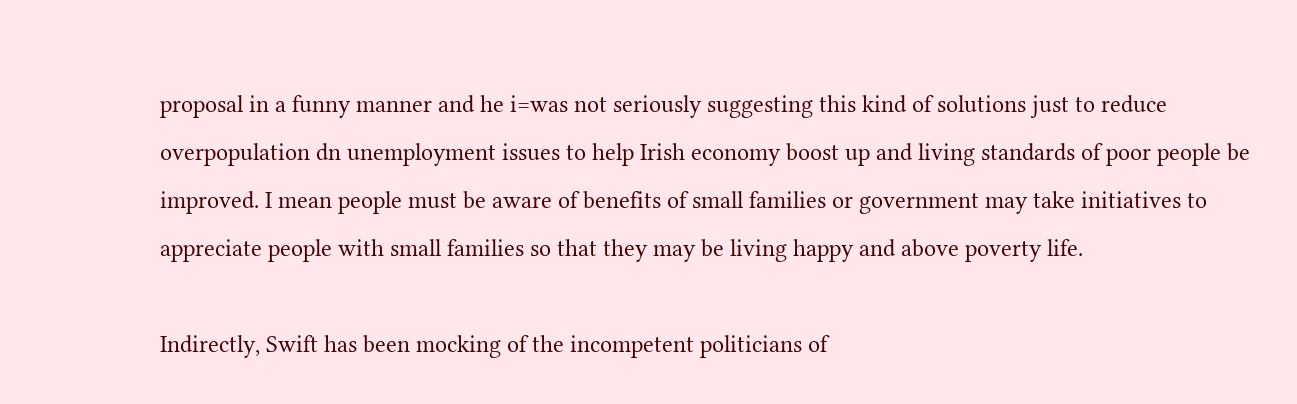proposal in a funny manner and he i=was not seriously suggesting this kind of solutions just to reduce overpopulation dn unemployment issues to help Irish economy boost up and living standards of poor people be improved. I mean people must be aware of benefits of small families or government may take initiatives to appreciate people with small families so that they may be living happy and above poverty life.

Indirectly, Swift has been mocking of the incompetent politicians of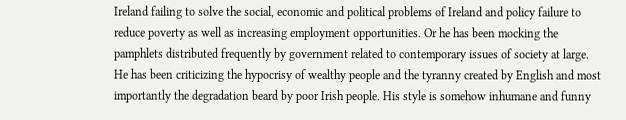Ireland failing to solve the social, economic and political problems of Ireland and policy failure to reduce poverty as well as increasing employment opportunities. Or he has been mocking the pamphlets distributed frequently by government related to contemporary issues of society at large. He has been criticizing the hypocrisy of wealthy people and the tyranny created by English and most importantly the degradation beard by poor Irish people. His style is somehow inhumane and funny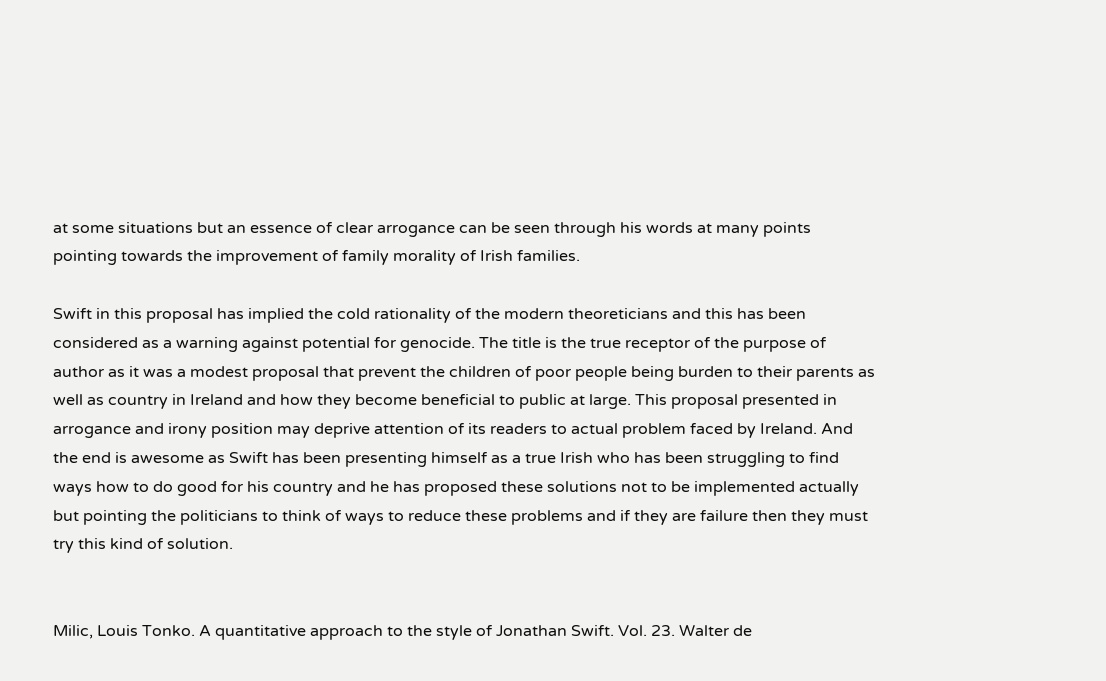at some situations but an essence of clear arrogance can be seen through his words at many points pointing towards the improvement of family morality of Irish families.

Swift in this proposal has implied the cold rationality of the modern theoreticians and this has been considered as a warning against potential for genocide. The title is the true receptor of the purpose of author as it was a modest proposal that prevent the children of poor people being burden to their parents as well as country in Ireland and how they become beneficial to public at large. This proposal presented in arrogance and irony position may deprive attention of its readers to actual problem faced by Ireland. And the end is awesome as Swift has been presenting himself as a true Irish who has been struggling to find ways how to do good for his country and he has proposed these solutions not to be implemented actually but pointing the politicians to think of ways to reduce these problems and if they are failure then they must try this kind of solution.


Milic, Louis Tonko. A quantitative approach to the style of Jonathan Swift. Vol. 23. Walter de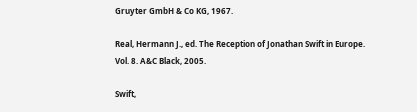Gruyter GmbH & Co KG, 1967.

Real, Hermann J., ed. The Reception of Jonathan Swift in Europe. Vol. 8. A&C Black, 2005.

Swift,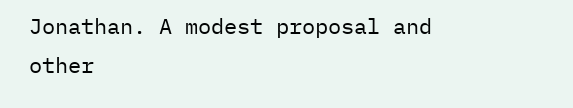Jonathan. A modest proposal and other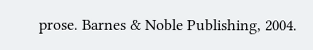prose. Barnes & Noble Publishing, 2004.